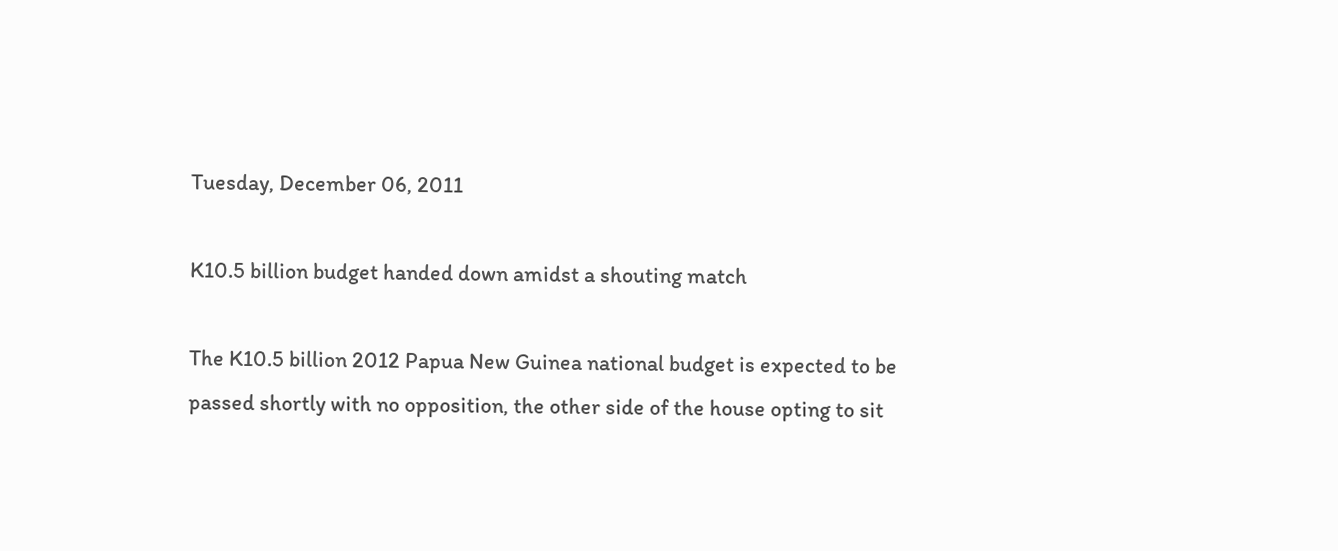Tuesday, December 06, 2011

K10.5 billion budget handed down amidst a shouting match

The K10.5 billion 2012 Papua New Guinea national budget is expected to be passed shortly with no opposition, the other side of the house opting to sit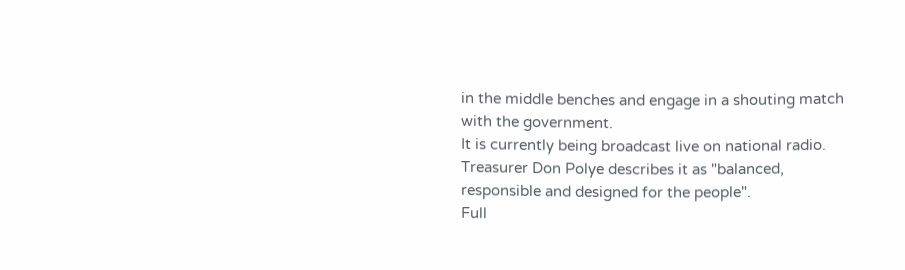in the middle benches and engage in a shouting match with the government.
It is currently being broadcast live on national radio.
Treasurer Don Polye describes it as "balanced, responsible and designed for the people".
Full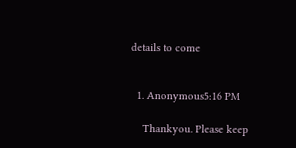details to come


  1. Anonymous5:16 PM

    Thankyou. Please keep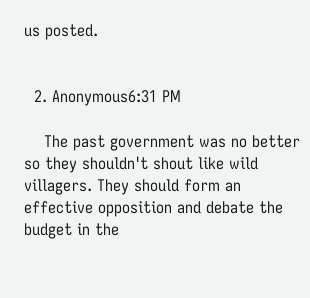us posted.


  2. Anonymous6:31 PM

    The past government was no better so they shouldn't shout like wild villagers. They should form an effective opposition and debate the budget in the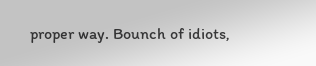proper way. Bounch of idiots,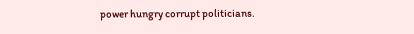power hungry corrupt politicians.